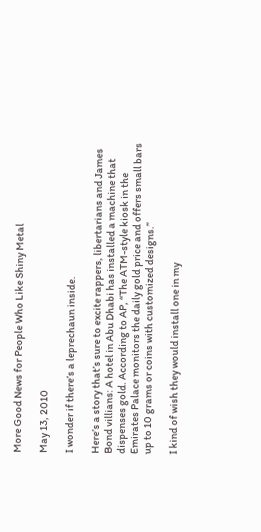More Good News for People Who Like Shiny Metal

May 13, 2010

I wonder if there’s a leprechaun inside.

Here’s a story that’s sure to excite rappers, libertarians and James Bond villians: A hotel in Abu Dhabi has installed a machine that dispenses gold. According to AP, “The ATM-style kiosk in the Emirates Palace monitors the daily gold price and offers small bars up to 10 grams or coins with customized designs.”

I kind of wish they would install one in my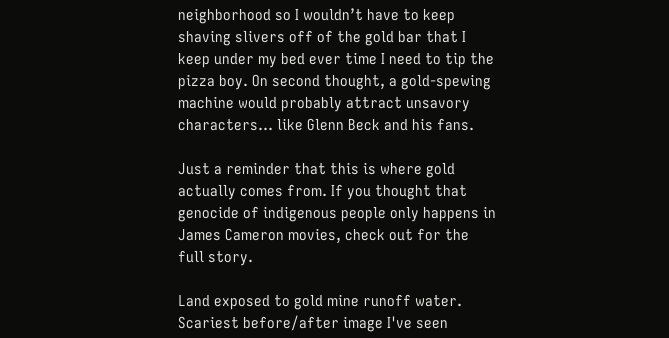neighborhood so I wouldn’t have to keep shaving slivers off of the gold bar that I keep under my bed ever time I need to tip the pizza boy. On second thought, a gold-spewing machine would probably attract unsavory characters… like Glenn Beck and his fans.

Just a reminder that this is where gold actually comes from. If you thought that genocide of indigenous people only happens in James Cameron movies, check out for the full story.

Land exposed to gold mine runoff water. Scariest before/after image I've seen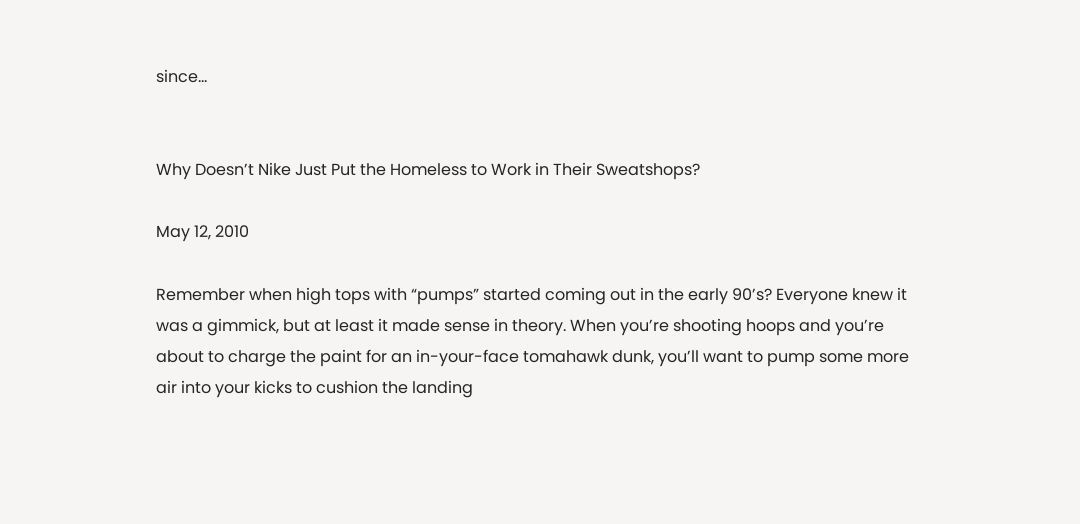since...


Why Doesn’t Nike Just Put the Homeless to Work in Their Sweatshops?

May 12, 2010

Remember when high tops with “pumps” started coming out in the early 90’s? Everyone knew it was a gimmick, but at least it made sense in theory. When you’re shooting hoops and you’re about to charge the paint for an in-your-face tomahawk dunk, you’ll want to pump some more air into your kicks to cushion the landing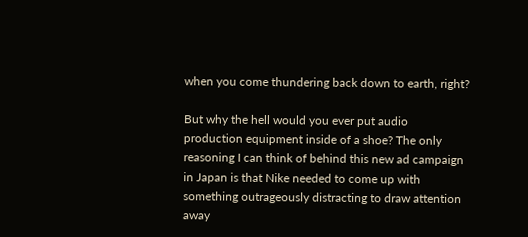when you come thundering back down to earth, right?

But why the hell would you ever put audio production equipment inside of a shoe? The only reasoning I can think of behind this new ad campaign in Japan is that Nike needed to come up with something outrageously distracting to draw attention away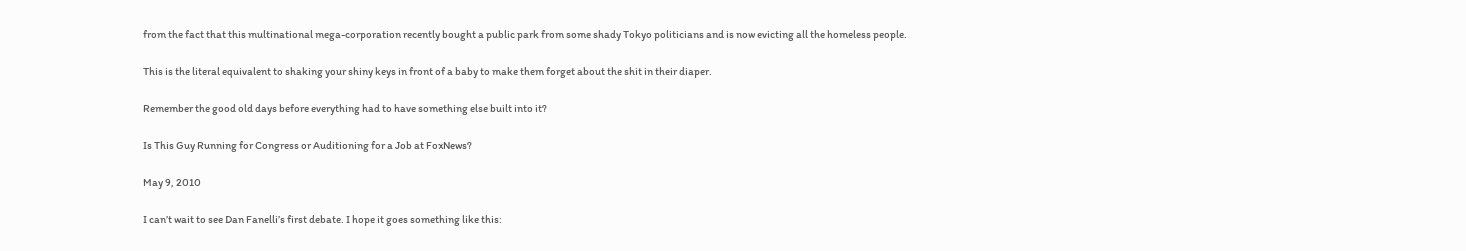from the fact that this multinational mega-corporation recently bought a public park from some shady Tokyo politicians and is now evicting all the homeless people.

This is the literal equivalent to shaking your shiny keys in front of a baby to make them forget about the shit in their diaper.

Remember the good old days before everything had to have something else built into it?

Is This Guy Running for Congress or Auditioning for a Job at FoxNews?

May 9, 2010

I can’t wait to see Dan Fanelli’s first debate. I hope it goes something like this: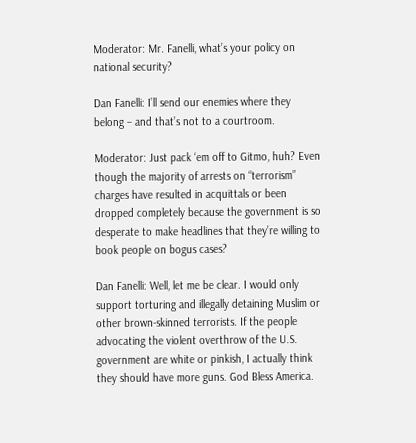Moderator: Mr. Fanelli, what’s your policy on national security?

Dan Fanelli: I’ll send our enemies where they belong – and that’s not to a courtroom.

Moderator: Just pack ‘em off to Gitmo, huh? Even though the majority of arrests on “terrorism” charges have resulted in acquittals or been dropped completely because the government is so desperate to make headlines that they’re willing to book people on bogus cases?

Dan Fanelli: Well, let me be clear. I would only support torturing and illegally detaining Muslim or other brown-skinned terrorists. If the people advocating the violent overthrow of the U.S. government are white or pinkish, I actually think they should have more guns. God Bless America.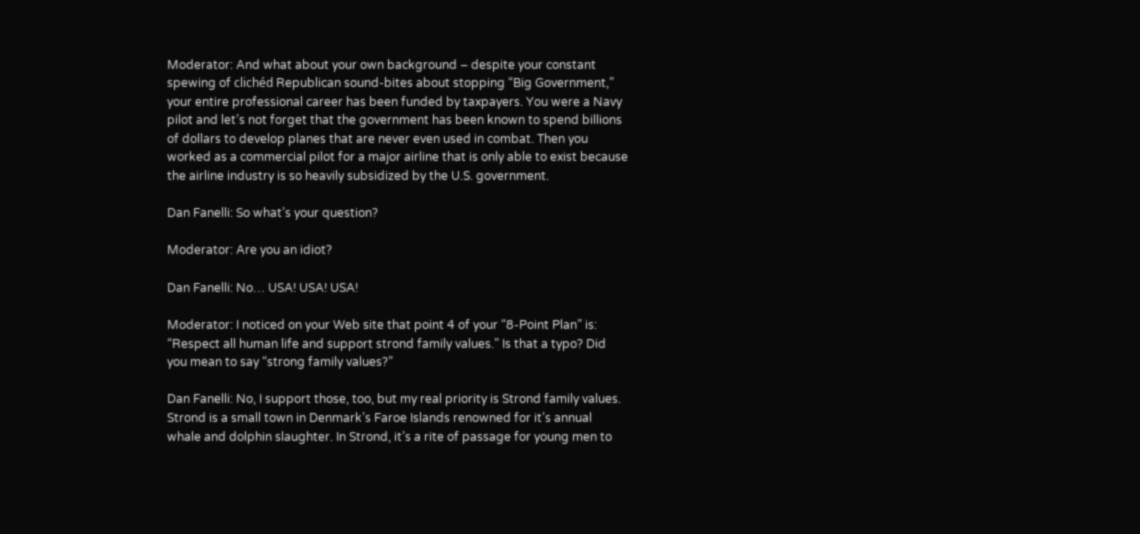Moderator: And what about your own background – despite your constant spewing of clichéd Republican sound-bites about stopping “Big Government,” your entire professional career has been funded by taxpayers. You were a Navy pilot and let’s not forget that the government has been known to spend billions of dollars to develop planes that are never even used in combat. Then you worked as a commercial pilot for a major airline that is only able to exist because the airline industry is so heavily subsidized by the U.S. government.

Dan Fanelli: So what’s your question?

Moderator: Are you an idiot?

Dan Fanelli: No… USA! USA! USA!

Moderator: I noticed on your Web site that point 4 of your “8-Point Plan” is: “Respect all human life and support strond family values.” Is that a typo? Did you mean to say “strong family values?”

Dan Fanelli: No, I support those, too, but my real priority is Strond family values. Strond is a small town in Denmark’s Faroe Islands renowned for it’s annual whale and dolphin slaughter. In Strond, it’s a rite of passage for young men to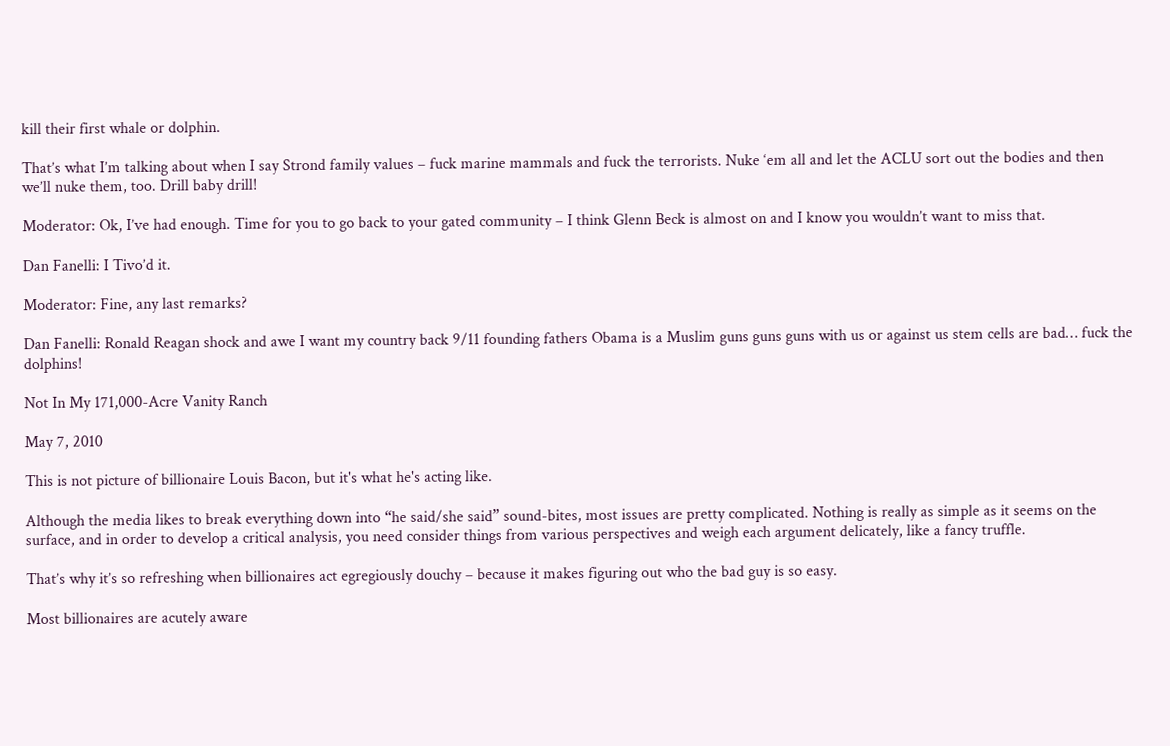kill their first whale or dolphin.

That’s what I’m talking about when I say Strond family values – fuck marine mammals and fuck the terrorists. Nuke ‘em all and let the ACLU sort out the bodies and then we’ll nuke them, too. Drill baby drill!

Moderator: Ok, I’ve had enough. Time for you to go back to your gated community – I think Glenn Beck is almost on and I know you wouldn’t want to miss that.

Dan Fanelli: I Tivo’d it.

Moderator: Fine, any last remarks?

Dan Fanelli: Ronald Reagan shock and awe I want my country back 9/11 founding fathers Obama is a Muslim guns guns guns with us or against us stem cells are bad… fuck the dolphins!

Not In My 171,000-Acre Vanity Ranch

May 7, 2010

This is not picture of billionaire Louis Bacon, but it's what he's acting like.

Although the media likes to break everything down into “he said/she said” sound-bites, most issues are pretty complicated. Nothing is really as simple as it seems on the surface, and in order to develop a critical analysis, you need consider things from various perspectives and weigh each argument delicately, like a fancy truffle.

That’s why it’s so refreshing when billionaires act egregiously douchy – because it makes figuring out who the bad guy is so easy.

Most billionaires are acutely aware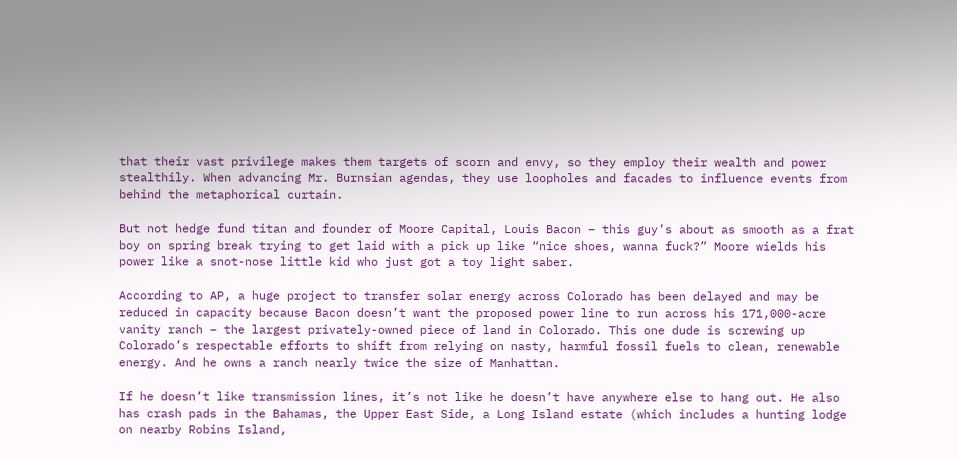that their vast privilege makes them targets of scorn and envy, so they employ their wealth and power stealthily. When advancing Mr. Burnsian agendas, they use loopholes and facades to influence events from behind the metaphorical curtain.

But not hedge fund titan and founder of Moore Capital, Louis Bacon – this guy’s about as smooth as a frat boy on spring break trying to get laid with a pick up like “nice shoes, wanna fuck?” Moore wields his power like a snot-nose little kid who just got a toy light saber.

According to AP, a huge project to transfer solar energy across Colorado has been delayed and may be reduced in capacity because Bacon doesn’t want the proposed power line to run across his 171,000-acre vanity ranch – the largest privately-owned piece of land in Colorado. This one dude is screwing up Colorado’s respectable efforts to shift from relying on nasty, harmful fossil fuels to clean, renewable energy. And he owns a ranch nearly twice the size of Manhattan.

If he doesn’t like transmission lines, it’s not like he doesn’t have anywhere else to hang out. He also has crash pads in the Bahamas, the Upper East Side, a Long Island estate (which includes a hunting lodge on nearby Robins Island,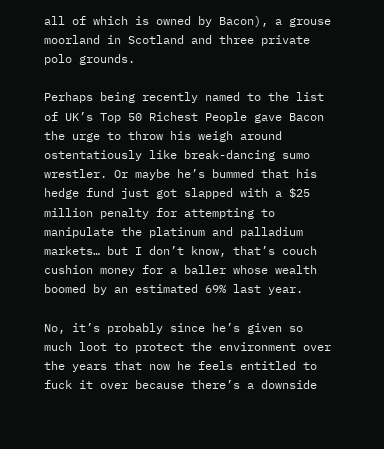all of which is owned by Bacon), a grouse moorland in Scotland and three private polo grounds.

Perhaps being recently named to the list of UK’s Top 50 Richest People gave Bacon the urge to throw his weigh around ostentatiously like break-dancing sumo wrestler. Or maybe he’s bummed that his hedge fund just got slapped with a $25 million penalty for attempting to manipulate the platinum and palladium markets… but I don’t know, that’s couch cushion money for a baller whose wealth boomed by an estimated 69% last year.

No, it’s probably since he’s given so much loot to protect the environment over the years that now he feels entitled to fuck it over because there’s a downside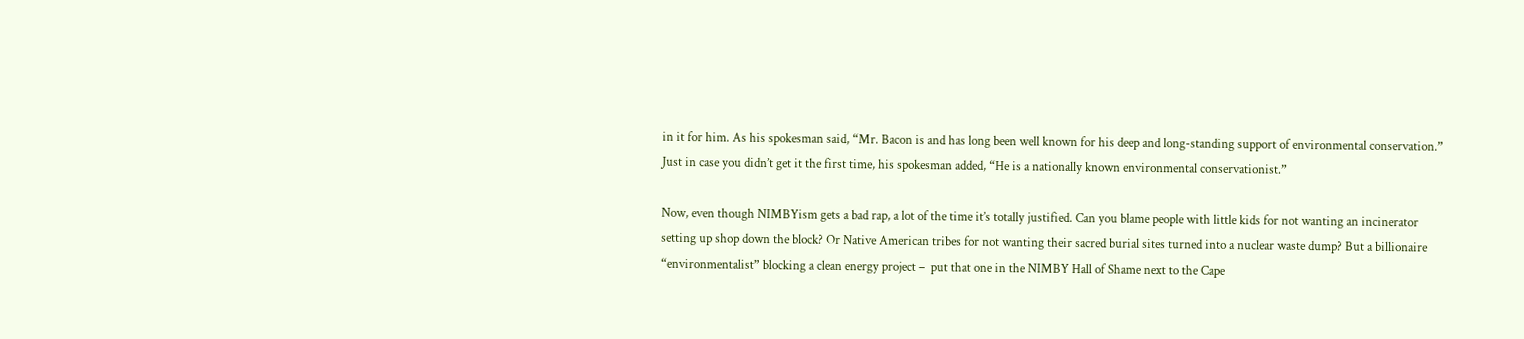in it for him. As his spokesman said, “Mr. Bacon is and has long been well known for his deep and long-standing support of environmental conservation.”  Just in case you didn’t get it the first time, his spokesman added, “He is a nationally known environmental conservationist.”

Now, even though NIMBYism gets a bad rap, a lot of the time it’s totally justified. Can you blame people with little kids for not wanting an incinerator setting up shop down the block? Or Native American tribes for not wanting their sacred burial sites turned into a nuclear waste dump? But a billionaire “environmentalist” blocking a clean energy project –  put that one in the NIMBY Hall of Shame next to the Cape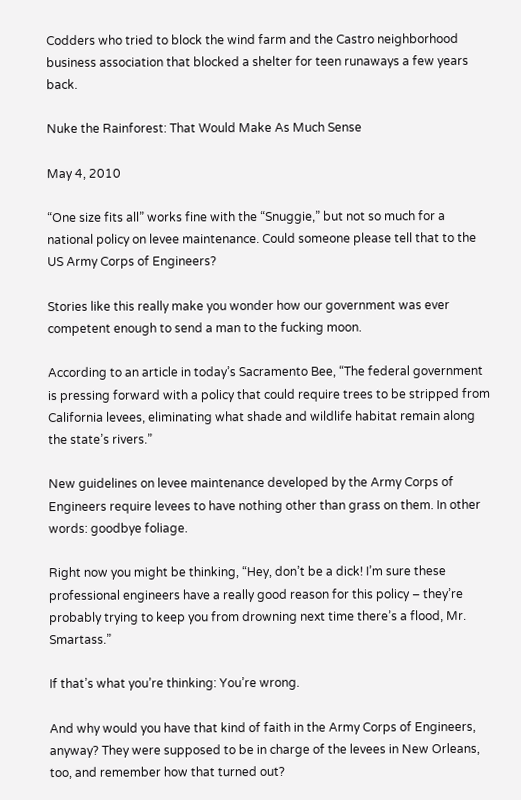Codders who tried to block the wind farm and the Castro neighborhood business association that blocked a shelter for teen runaways a few years back.

Nuke the Rainforest: That Would Make As Much Sense

May 4, 2010

“One size fits all” works fine with the “Snuggie,” but not so much for a national policy on levee maintenance. Could someone please tell that to the US Army Corps of Engineers?

Stories like this really make you wonder how our government was ever competent enough to send a man to the fucking moon.

According to an article in today’s Sacramento Bee, “The federal government is pressing forward with a policy that could require trees to be stripped from California levees, eliminating what shade and wildlife habitat remain along the state’s rivers.”

New guidelines on levee maintenance developed by the Army Corps of Engineers require levees to have nothing other than grass on them. In other words: goodbye foliage.

Right now you might be thinking, “Hey, don’t be a dick! I’m sure these professional engineers have a really good reason for this policy – they’re probably trying to keep you from drowning next time there’s a flood, Mr. Smartass.”

If that’s what you’re thinking: You’re wrong.

And why would you have that kind of faith in the Army Corps of Engineers, anyway? They were supposed to be in charge of the levees in New Orleans, too, and remember how that turned out?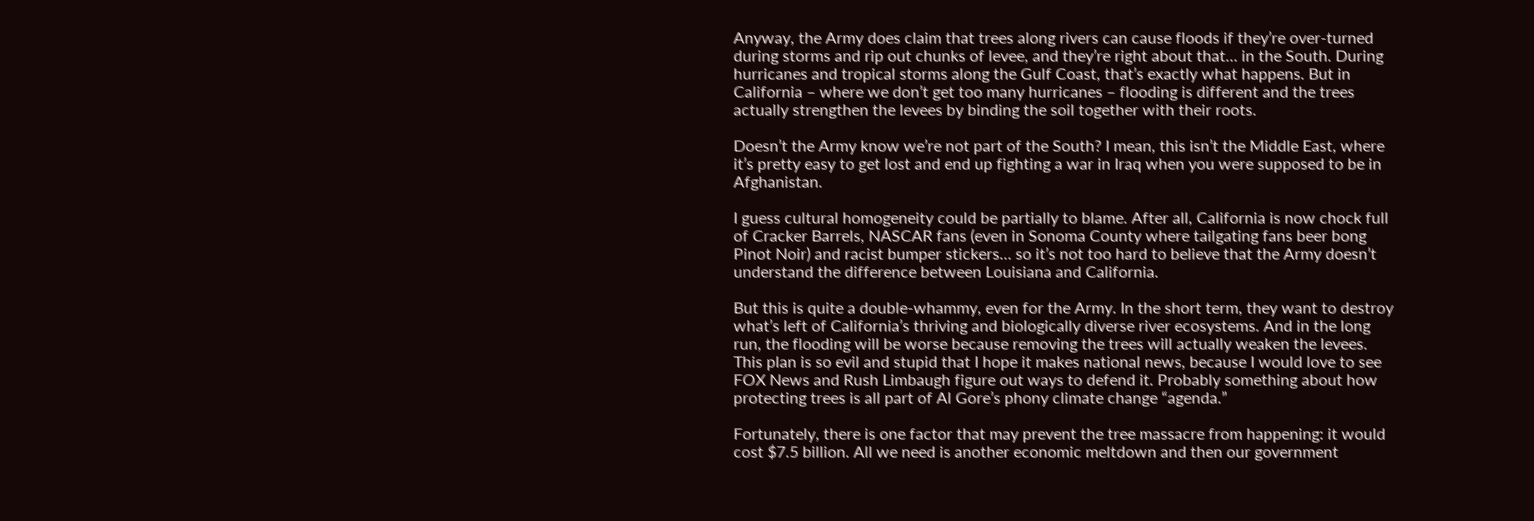Anyway, the Army does claim that trees along rivers can cause floods if they’re over-turned during storms and rip out chunks of levee, and they’re right about that… in the South. During hurricanes and tropical storms along the Gulf Coast, that’s exactly what happens. But in California – where we don’t get too many hurricanes – flooding is different and the trees actually strengthen the levees by binding the soil together with their roots.

Doesn’t the Army know we’re not part of the South? I mean, this isn’t the Middle East, where it’s pretty easy to get lost and end up fighting a war in Iraq when you were supposed to be in Afghanistan.

I guess cultural homogeneity could be partially to blame. After all, California is now chock full of Cracker Barrels, NASCAR fans (even in Sonoma County where tailgating fans beer bong Pinot Noir) and racist bumper stickers… so it’s not too hard to believe that the Army doesn’t understand the difference between Louisiana and California.

But this is quite a double-whammy, even for the Army. In the short term, they want to destroy what’s left of California’s thriving and biologically diverse river ecosystems. And in the long run, the flooding will be worse because removing the trees will actually weaken the levees. This plan is so evil and stupid that I hope it makes national news, because I would love to see FOX News and Rush Limbaugh figure out ways to defend it. Probably something about how protecting trees is all part of Al Gore’s phony climate change “agenda.”

Fortunately, there is one factor that may prevent the tree massacre from happening: it would cost $7.5 billion. All we need is another economic meltdown and then our government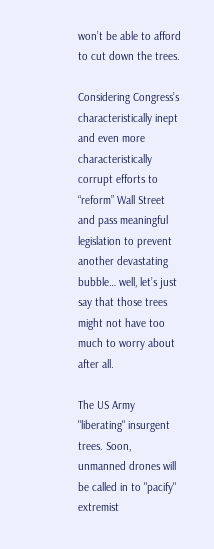won’t be able to afford to cut down the trees.

Considering Congress’s characteristically inept and even more characteristically corrupt efforts to “reform” Wall Street and pass meaningful legislation to prevent another devastating bubble… well, let’s just say that those trees might not have too much to worry about after all.

The US Army "liberating" insurgent trees. Soon, unmanned drones will be called in to "pacify" extremist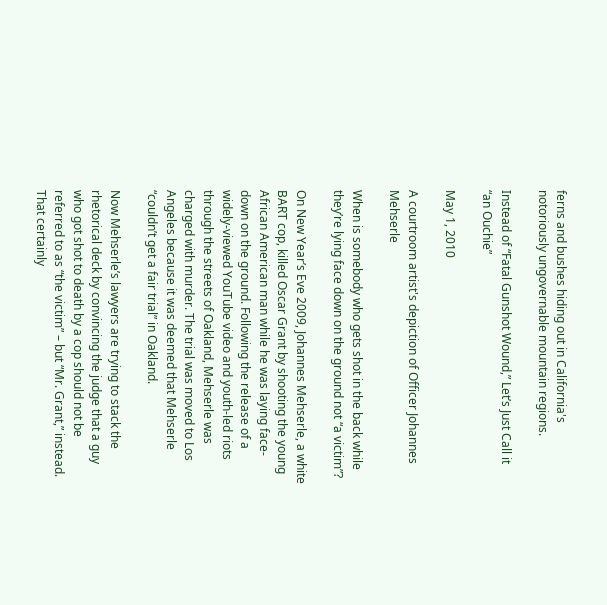ferns and bushes hiding out in California's notoriously ungovernable mountain regions.

Instead of “Fatal Gunshot Wound,” Let’s Just Call it “an Ouchie”

May 1, 2010

A courtroom artist's depiction of Officer Johannes Mehserle

When is somebody who gets shot in the back while they’re lying face down on the ground not “a victim”?

On New Year’s Eve 2009, Johannes Mehserle, a white BART cop, killed Oscar Grant by shooting the young African American man while he was laying face-down on the ground. Following the release of a widely-viewed YouTube video and youth-led riots through the streets of Oakland, Mehserle was charged with murder. The trial was moved to Los Angeles because it was deemed that Mehserle “couldn’t get a fair trial” in Oakland.

Now Mehserle’s lawyers are trying to stack the rhetorical deck by convincing the judge that a guy who got shot to death by a cop should not be referred to as “the victim” – but “Mr. Grant,” instead.  That certainly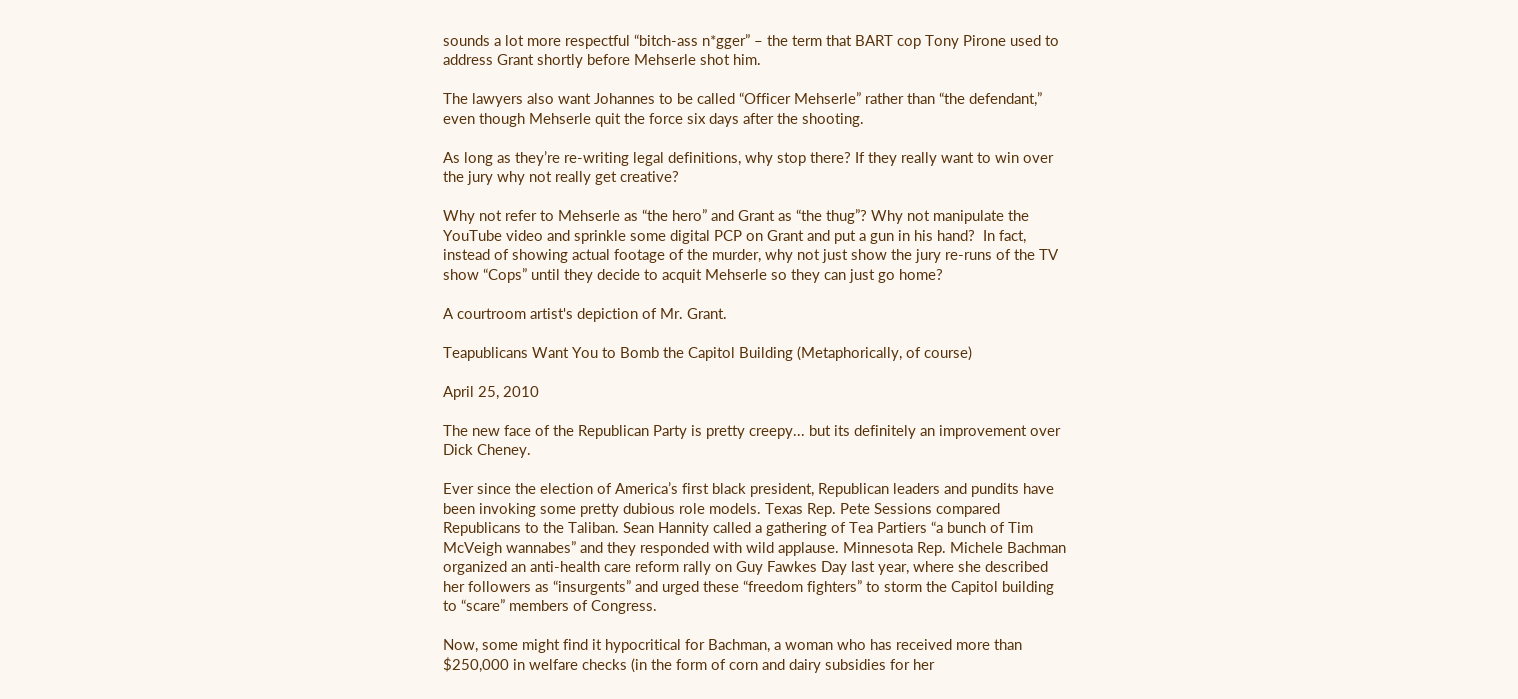sounds a lot more respectful “bitch-ass n*gger” – the term that BART cop Tony Pirone used to address Grant shortly before Mehserle shot him.

The lawyers also want Johannes to be called “Officer Mehserle” rather than “the defendant,” even though Mehserle quit the force six days after the shooting.

As long as they’re re-writing legal definitions, why stop there? If they really want to win over the jury why not really get creative?

Why not refer to Mehserle as “the hero” and Grant as “the thug”? Why not manipulate the YouTube video and sprinkle some digital PCP on Grant and put a gun in his hand?  In fact, instead of showing actual footage of the murder, why not just show the jury re-runs of the TV show “Cops” until they decide to acquit Mehserle so they can just go home?

A courtroom artist's depiction of Mr. Grant.

Teapublicans Want You to Bomb the Capitol Building (Metaphorically, of course)

April 25, 2010

The new face of the Republican Party is pretty creepy... but its definitely an improvement over Dick Cheney.

Ever since the election of America’s first black president, Republican leaders and pundits have been invoking some pretty dubious role models. Texas Rep. Pete Sessions compared Republicans to the Taliban. Sean Hannity called a gathering of Tea Partiers “a bunch of Tim McVeigh wannabes” and they responded with wild applause. Minnesota Rep. Michele Bachman organized an anti-health care reform rally on Guy Fawkes Day last year, where she described her followers as “insurgents” and urged these “freedom fighters” to storm the Capitol building to “scare” members of Congress.

Now, some might find it hypocritical for Bachman, a woman who has received more than $250,000 in welfare checks (in the form of corn and dairy subsidies for her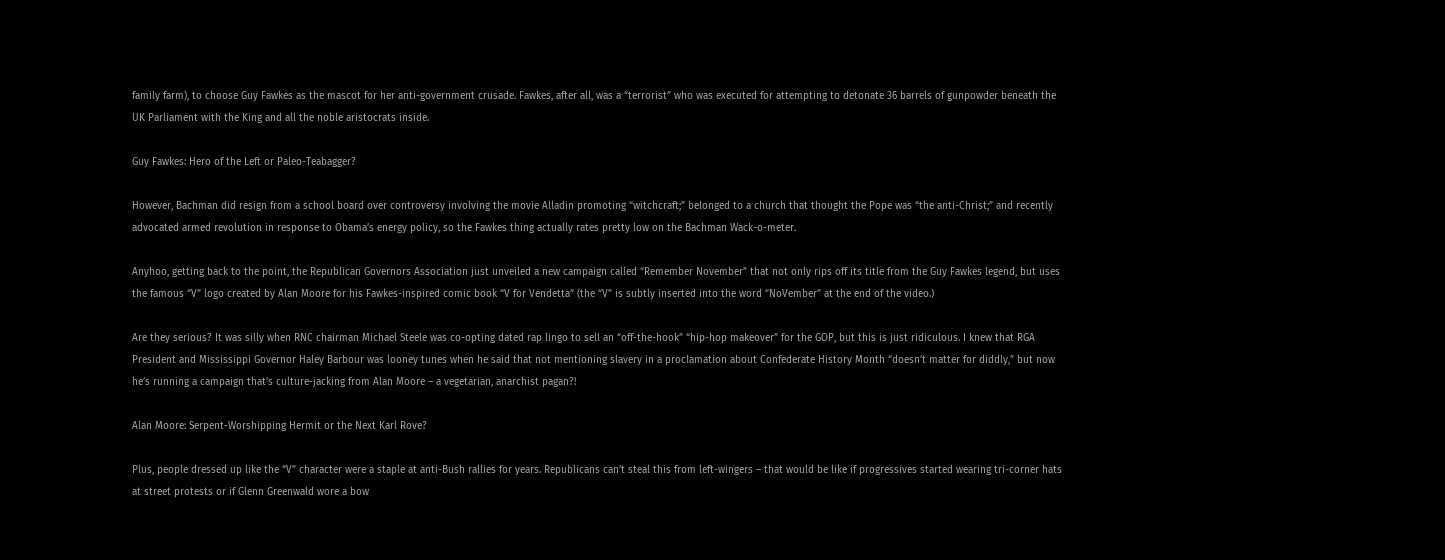family farm), to choose Guy Fawkes as the mascot for her anti-government crusade. Fawkes, after all, was a “terrorist” who was executed for attempting to detonate 36 barrels of gunpowder beneath the UK Parliament with the King and all the noble aristocrats inside.

Guy Fawkes: Hero of the Left or Paleo-Teabagger?

However, Bachman did resign from a school board over controversy involving the movie Alladin promoting “witchcraft;” belonged to a church that thought the Pope was “the anti-Christ;” and recently advocated armed revolution in response to Obama’s energy policy, so the Fawkes thing actually rates pretty low on the Bachman Wack-o-meter.

Anyhoo, getting back to the point, the Republican Governors Association just unveiled a new campaign called “Remember November” that not only rips off its title from the Guy Fawkes legend, but uses the famous “V” logo created by Alan Moore for his Fawkes-inspired comic book “V for Vendetta” (the “V” is subtly inserted into the word “NoVember” at the end of the video.)

Are they serious? It was silly when RNC chairman Michael Steele was co-opting dated rap lingo to sell an “off-the-hook” “hip-hop makeover” for the GOP, but this is just ridiculous. I knew that RGA President and Mississippi Governor Haley Barbour was looney tunes when he said that not mentioning slavery in a proclamation about Confederate History Month “doesn’t matter for diddly,” but now he’s running a campaign that’s culture-jacking from Alan Moore – a vegetarian, anarchist pagan?!

Alan Moore: Serpent-Worshipping Hermit or the Next Karl Rove?

Plus, people dressed up like the “V” character were a staple at anti-Bush rallies for years. Republicans can’t steal this from left-wingers – that would be like if progressives started wearing tri-corner hats at street protests or if Glenn Greenwald wore a bow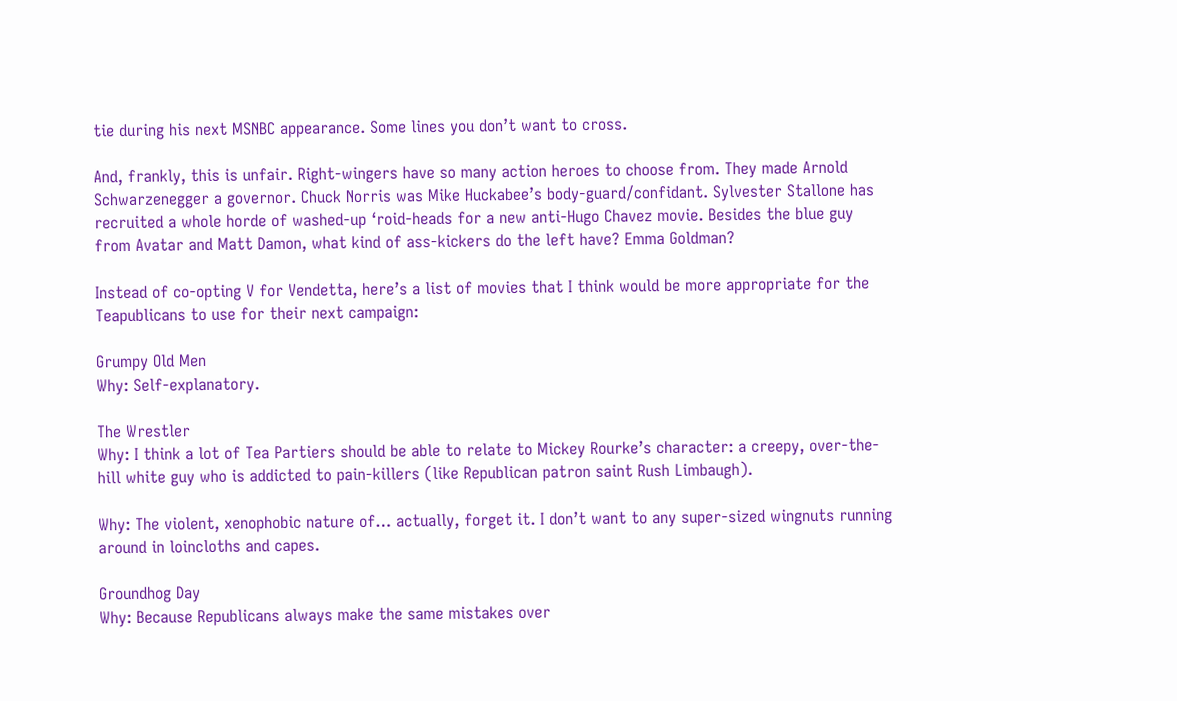tie during his next MSNBC appearance. Some lines you don’t want to cross.

And, frankly, this is unfair. Right-wingers have so many action heroes to choose from. They made Arnold Schwarzenegger a governor. Chuck Norris was Mike Huckabee’s body-guard/confidant. Sylvester Stallone has recruited a whole horde of washed-up ‘roid-heads for a new anti-Hugo Chavez movie. Besides the blue guy from Avatar and Matt Damon, what kind of ass-kickers do the left have? Emma Goldman?

Instead of co-opting V for Vendetta, here’s a list of movies that I think would be more appropriate for the Teapublicans to use for their next campaign:

Grumpy Old Men
Why: Self-explanatory.

The Wrestler
Why: I think a lot of Tea Partiers should be able to relate to Mickey Rourke’s character: a creepy, over-the-hill white guy who is addicted to pain-killers (like Republican patron saint Rush Limbaugh).

Why: The violent, xenophobic nature of… actually, forget it. I don’t want to any super-sized wingnuts running around in loincloths and capes.

Groundhog Day
Why: Because Republicans always make the same mistakes over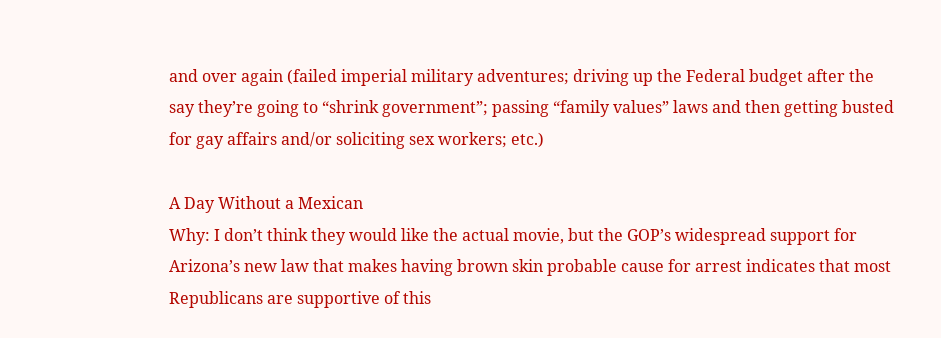and over again (failed imperial military adventures; driving up the Federal budget after the say they’re going to “shrink government”; passing “family values” laws and then getting busted for gay affairs and/or soliciting sex workers; etc.)

A Day Without a Mexican
Why: I don’t think they would like the actual movie, but the GOP’s widespread support for Arizona’s new law that makes having brown skin probable cause for arrest indicates that most Republicans are supportive of this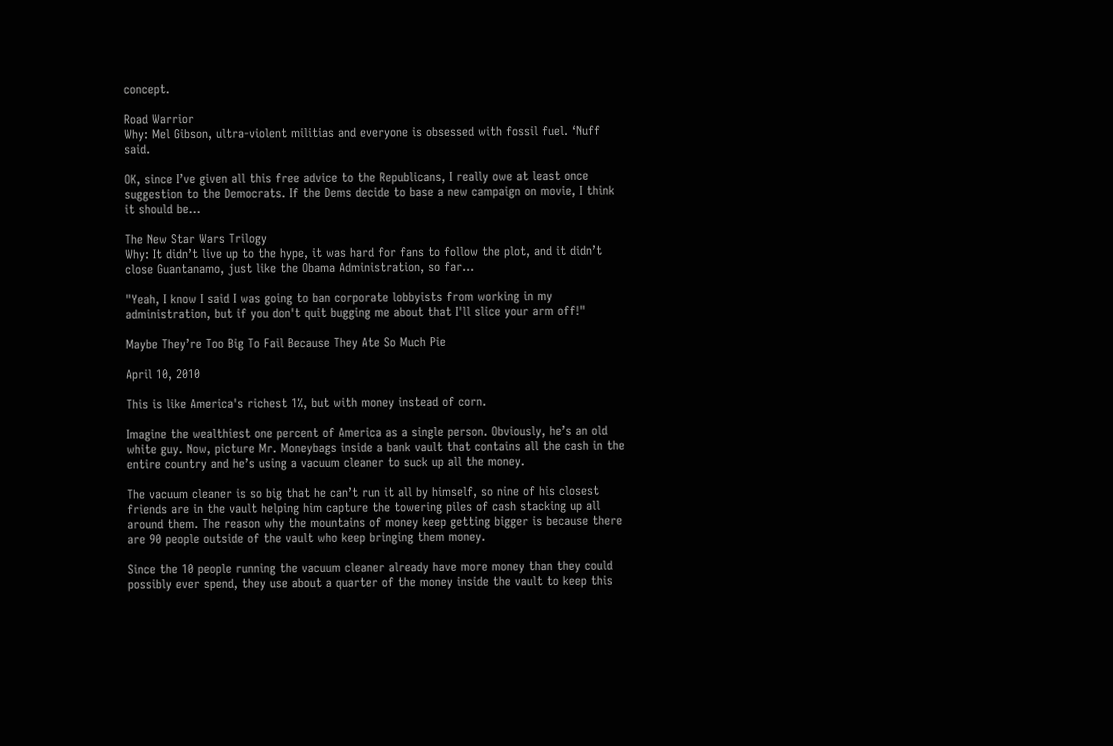concept.

Road Warrior
Why: Mel Gibson, ultra-violent militias and everyone is obsessed with fossil fuel. ‘Nuff said.

OK, since I’ve given all this free advice to the Republicans, I really owe at least once suggestion to the Democrats. If the Dems decide to base a new campaign on movie, I think it should be…

The New Star Wars Trilogy
Why: It didn’t live up to the hype, it was hard for fans to follow the plot, and it didn’t close Guantanamo, just like the Obama Administration, so far…

"Yeah, I know I said I was going to ban corporate lobbyists from working in my administration, but if you don't quit bugging me about that I'll slice your arm off!"

Maybe They’re Too Big To Fail Because They Ate So Much Pie

April 10, 2010

This is like America's richest 1%, but with money instead of corn.

Imagine the wealthiest one percent of America as a single person. Obviously, he’s an old white guy. Now, picture Mr. Moneybags inside a bank vault that contains all the cash in the entire country and he’s using a vacuum cleaner to suck up all the money.

The vacuum cleaner is so big that he can’t run it all by himself, so nine of his closest friends are in the vault helping him capture the towering piles of cash stacking up all around them. The reason why the mountains of money keep getting bigger is because there are 90 people outside of the vault who keep bringing them money.

Since the 10 people running the vacuum cleaner already have more money than they could possibly ever spend, they use about a quarter of the money inside the vault to keep this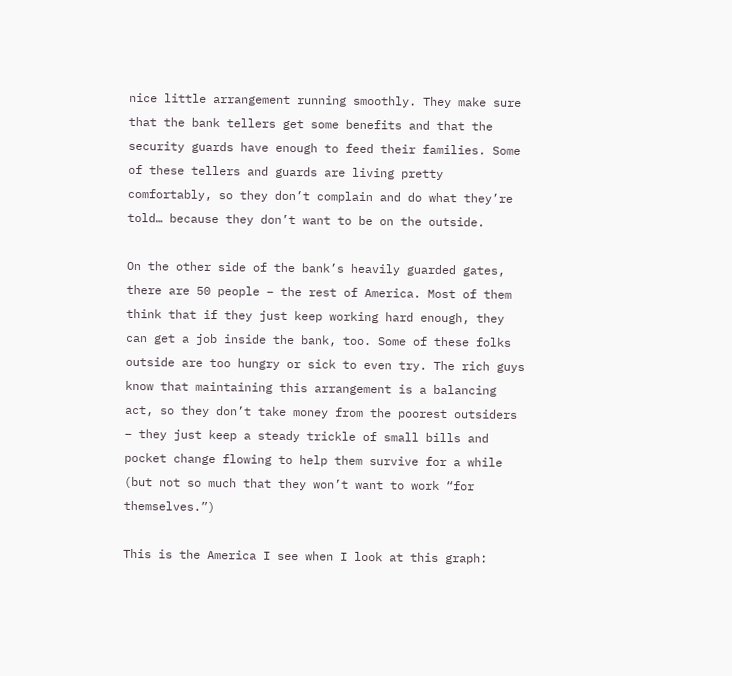nice little arrangement running smoothly. They make sure that the bank tellers get some benefits and that the security guards have enough to feed their families. Some of these tellers and guards are living pretty comfortably, so they don’t complain and do what they’re told… because they don’t want to be on the outside.

On the other side of the bank’s heavily guarded gates, there are 50 people – the rest of America. Most of them think that if they just keep working hard enough, they can get a job inside the bank, too. Some of these folks outside are too hungry or sick to even try. The rich guys know that maintaining this arrangement is a balancing act, so they don’t take money from the poorest outsiders – they just keep a steady trickle of small bills and pocket change flowing to help them survive for a while (but not so much that they won’t want to work “for themselves.”)

This is the America I see when I look at this graph: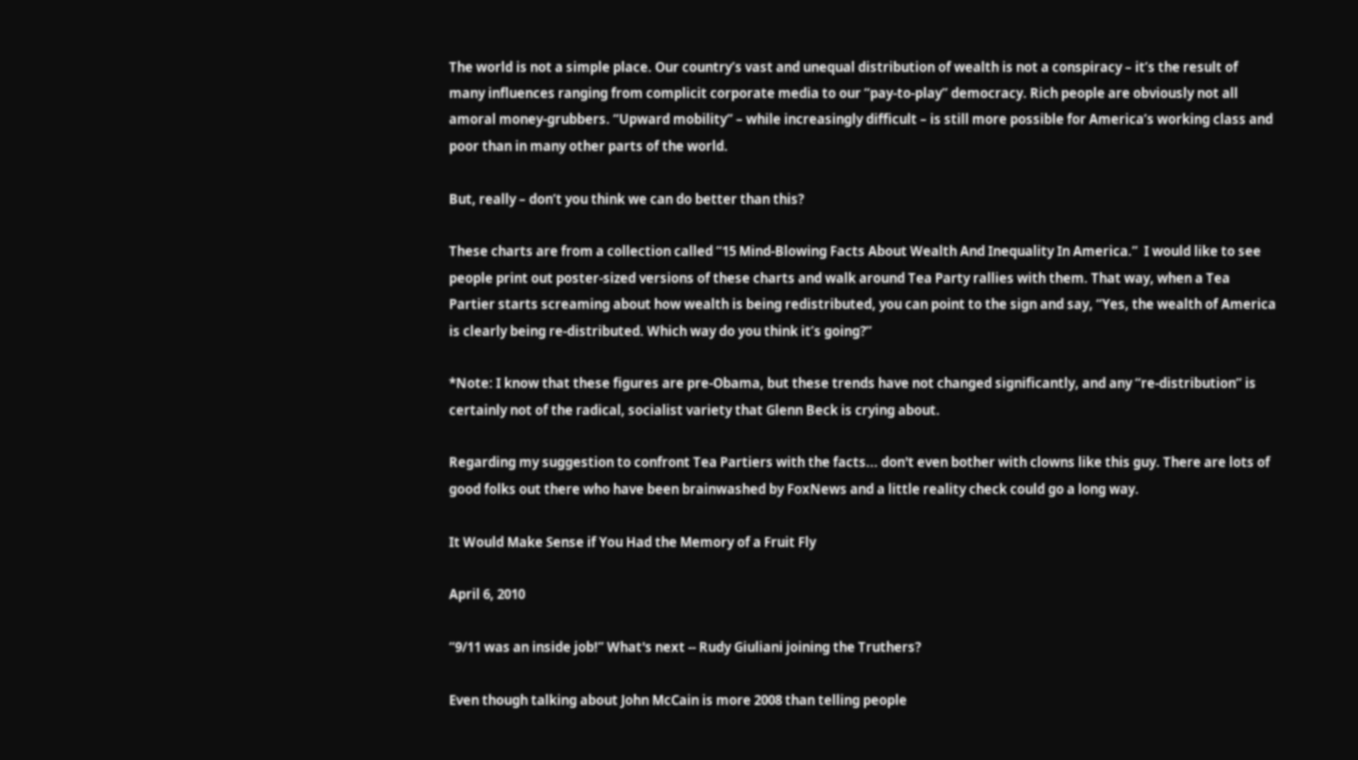The world is not a simple place. Our country’s vast and unequal distribution of wealth is not a conspiracy – it’s the result of many influences ranging from complicit corporate media to our “pay-to-play” democracy. Rich people are obviously not all amoral money-grubbers. “Upward mobility” – while increasingly difficult – is still more possible for America’s working class and poor than in many other parts of the world.

But, really – don’t you think we can do better than this?

These charts are from a collection called “15 Mind-Blowing Facts About Wealth And Inequality In America.”  I would like to see people print out poster-sized versions of these charts and walk around Tea Party rallies with them. That way, when a Tea Partier starts screaming about how wealth is being redistributed, you can point to the sign and say, “Yes, the wealth of America is clearly being re-distributed. Which way do you think it’s going?”

*Note: I know that these figures are pre-Obama, but these trends have not changed significantly, and any “re-distribution” is certainly not of the radical, socialist variety that Glenn Beck is crying about.

Regarding my suggestion to confront Tea Partiers with the facts... don't even bother with clowns like this guy. There are lots of good folks out there who have been brainwashed by FoxNews and a little reality check could go a long way.

It Would Make Sense if You Had the Memory of a Fruit Fly

April 6, 2010

“9/11 was an inside job!” What's next -- Rudy Giuliani joining the Truthers?

Even though talking about John McCain is more 2008 than telling people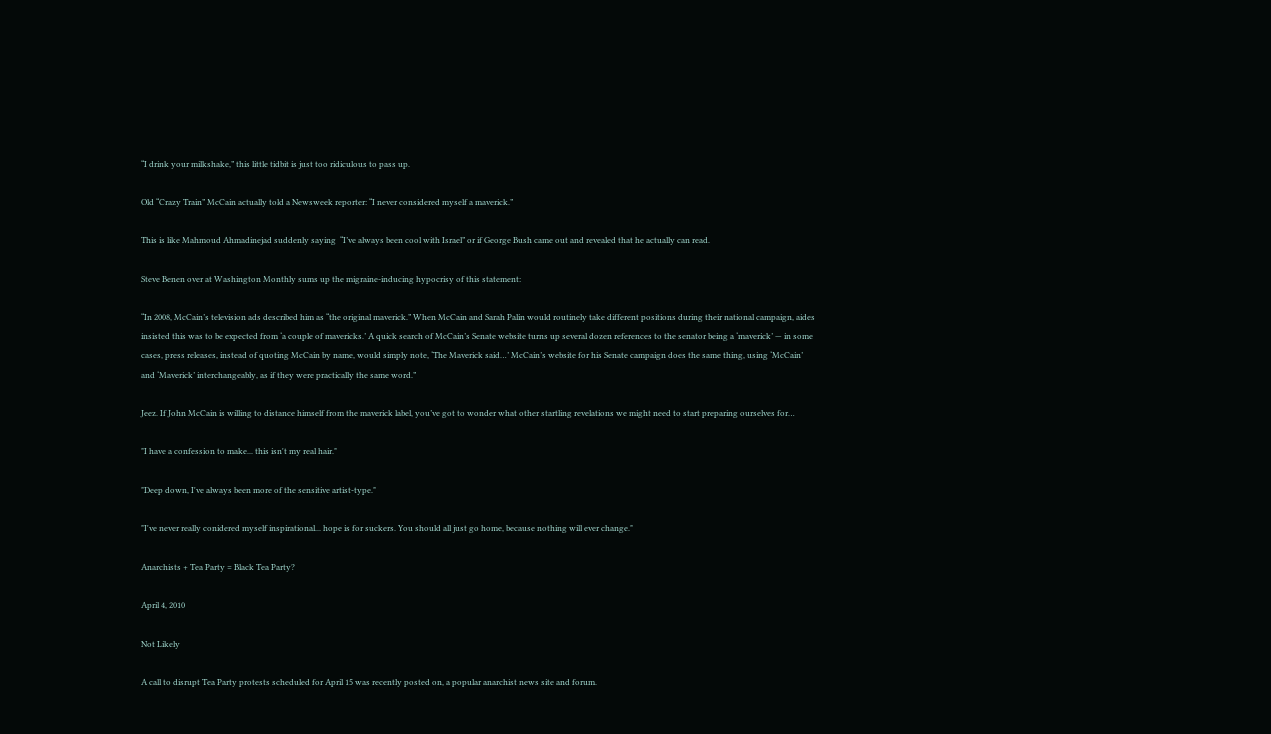“I drink your milkshake,” this little tidbit is just too ridiculous to pass up.

Old “Crazy Train” McCain actually told a Newsweek reporter: “I never considered myself a maverick.”

This is like Mahmoud Ahmadinejad suddenly saying  “I’ve always been cool with Israel” or if George Bush came out and revealed that he actually can read.

Steve Benen over at Washington Monthly sums up the migraine-inducing hypocrisy of this statement:

“In 2008, McCain’s television ads described him as “the original maverick.” When McCain and Sarah Palin would routinely take different positions during their national campaign, aides insisted this was to be expected from ‘a couple of mavericks.’ A quick search of McCain’s Senate website turns up several dozen references to the senator being a ‘maverick’ — in some cases, press releases, instead of quoting McCain by name, would simply note, ‘The Maverick said…’ McCain’s website for his Senate campaign does the same thing, using ‘McCain’ and ‘Maverick’ interchangeably, as if they were practically the same word.”

Jeez. If John McCain is willing to distance himself from the maverick label, you’ve got to wonder what other startling revelations we might need to start preparing ourselves for…

"I have a confession to make... this isn't my real hair."

"Deep down, I've always been more of the sensitive artist-type."

"I've never really conidered myself inspirational... hope is for suckers. You should all just go home, because nothing will ever change."

Anarchists + Tea Party = Black Tea Party?

April 4, 2010

Not Likely

A call to disrupt Tea Party protests scheduled for April 15 was recently posted on, a popular anarchist news site and forum.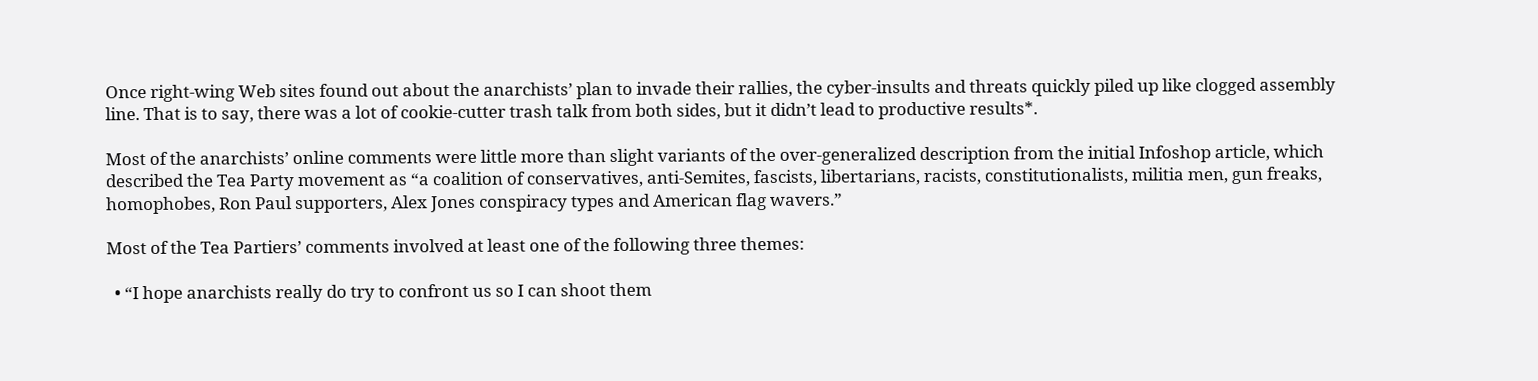Once right-wing Web sites found out about the anarchists’ plan to invade their rallies, the cyber-insults and threats quickly piled up like clogged assembly line. That is to say, there was a lot of cookie-cutter trash talk from both sides, but it didn’t lead to productive results*.

Most of the anarchists’ online comments were little more than slight variants of the over-generalized description from the initial Infoshop article, which described the Tea Party movement as “a coalition of conservatives, anti-Semites, fascists, libertarians, racists, constitutionalists, militia men, gun freaks, homophobes, Ron Paul supporters, Alex Jones conspiracy types and American flag wavers.”

Most of the Tea Partiers’ comments involved at least one of the following three themes:

  • “I hope anarchists really do try to confront us so I can shoot them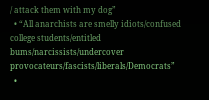/ attack them with my dog”
  • “All anarchists are smelly idiots/confused college students/entitled bums/narcissists/undercover provocateurs/fascists/liberals/Democrats”
  •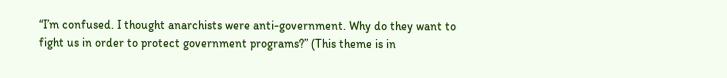“I’m confused. I thought anarchists were anti-government. Why do they want to fight us in order to protect government programs?” (This theme is in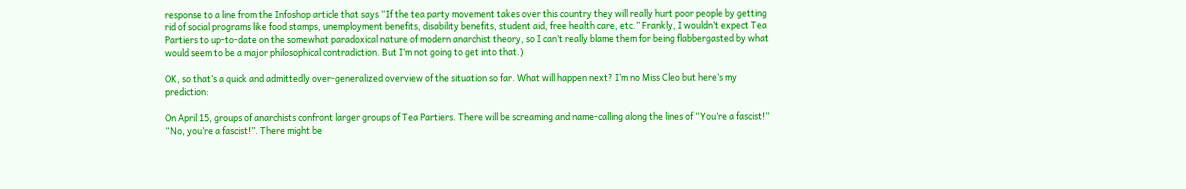response to a line from the Infoshop article that says “If the tea party movement takes over this country they will really hurt poor people by getting rid of social programs like food stamps, unemployment benefits, disability benefits, student aid, free health care, etc.” Frankly, I wouldn’t expect Tea Partiers to up-to-date on the somewhat paradoxical nature of modern anarchist theory, so I can’t really blame them for being flabbergasted by what would seem to be a major philosophical contradiction. But I’m not going to get into that.)

OK, so that’s a quick and admittedly over-generalized overview of the situation so far. What will happen next? I’m no Miss Cleo but here’s my prediction:

On April 15, groups of anarchists confront larger groups of Tea Partiers. There will be screaming and name-calling along the lines of “You’re a fascist!” “No, you’re a fascist!”. There might be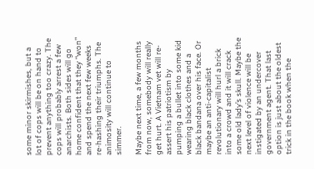some minor skirmishes, but a lot of cops will be on hand to prevent anything too crazy. The cops will probably arrest a few anarchists. Both sides will go home confident that they “won” and spend the next few weeks re-hashing their triumphs. The animosity will continue to simmer.

Maybe next time, a few months from now, somebody will really get hurt. A Vietnam vet will re-assert his patriotism by pumping a bullet into some kid wearing black clothes and a black bandana over his face. Or maybe an anti-capitalist revolutionary will hurl a brick into a crowd and it will crack some old lady’s skull. Maybe the next level of violence will be instigated by an undercover government agent. That last option is just about the oldest trick in the book when the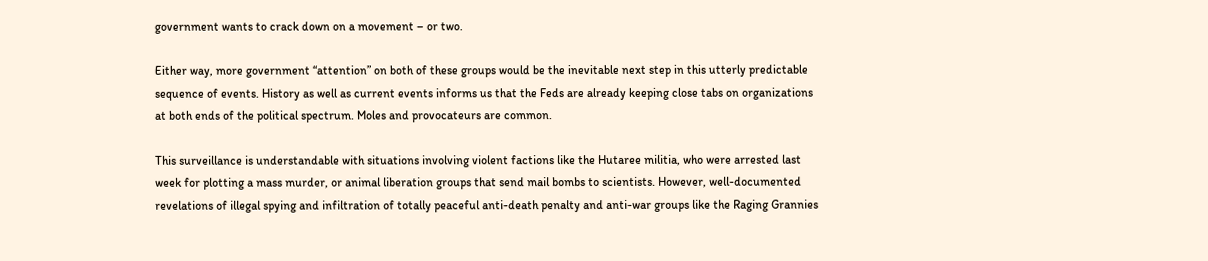government wants to crack down on a movement – or two.

Either way, more government “attention” on both of these groups would be the inevitable next step in this utterly predictable sequence of events. History as well as current events informs us that the Feds are already keeping close tabs on organizations at both ends of the political spectrum. Moles and provocateurs are common.

This surveillance is understandable with situations involving violent factions like the Hutaree militia, who were arrested last week for plotting a mass murder, or animal liberation groups that send mail bombs to scientists. However, well-documented revelations of illegal spying and infiltration of totally peaceful anti-death penalty and anti-war groups like the Raging Grannies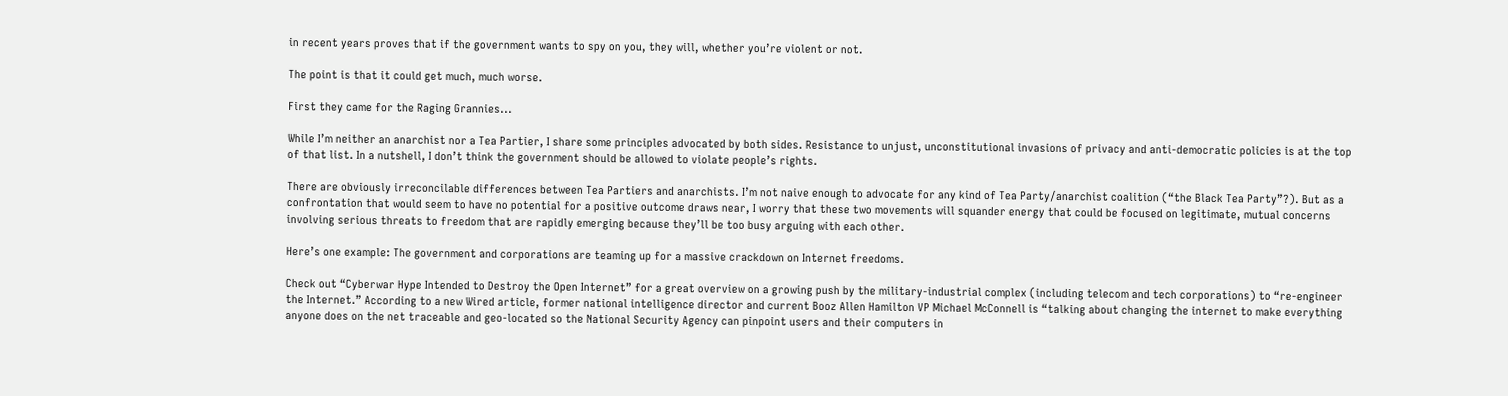in recent years proves that if the government wants to spy on you, they will, whether you’re violent or not.

The point is that it could get much, much worse.

First they came for the Raging Grannies...

While I’m neither an anarchist nor a Tea Partier, I share some principles advocated by both sides. Resistance to unjust, unconstitutional invasions of privacy and anti-democratic policies is at the top of that list. In a nutshell, I don’t think the government should be allowed to violate people’s rights.

There are obviously irreconcilable differences between Tea Partiers and anarchists. I’m not naive enough to advocate for any kind of Tea Party/anarchist coalition (“the Black Tea Party”?). But as a confrontation that would seem to have no potential for a positive outcome draws near, I worry that these two movements will squander energy that could be focused on legitimate, mutual concerns involving serious threats to freedom that are rapidly emerging because they’ll be too busy arguing with each other.

Here’s one example: The government and corporations are teaming up for a massive crackdown on Internet freedoms.

Check out “Cyberwar Hype Intended to Destroy the Open Internet” for a great overview on a growing push by the military-industrial complex (including telecom and tech corporations) to “re-engineer the Internet.” According to a new Wired article, former national intelligence director and current Booz Allen Hamilton VP Michael McConnell is “talking about changing the internet to make everything anyone does on the net traceable and geo-located so the National Security Agency can pinpoint users and their computers in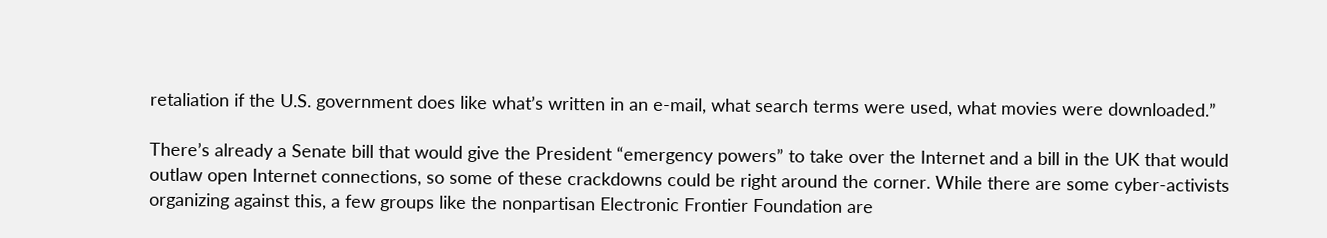retaliation if the U.S. government does like what’s written in an e-mail, what search terms were used, what movies were downloaded.”

There’s already a Senate bill that would give the President “emergency powers” to take over the Internet and a bill in the UK that would outlaw open Internet connections, so some of these crackdowns could be right around the corner. While there are some cyber-activists organizing against this, a few groups like the nonpartisan Electronic Frontier Foundation are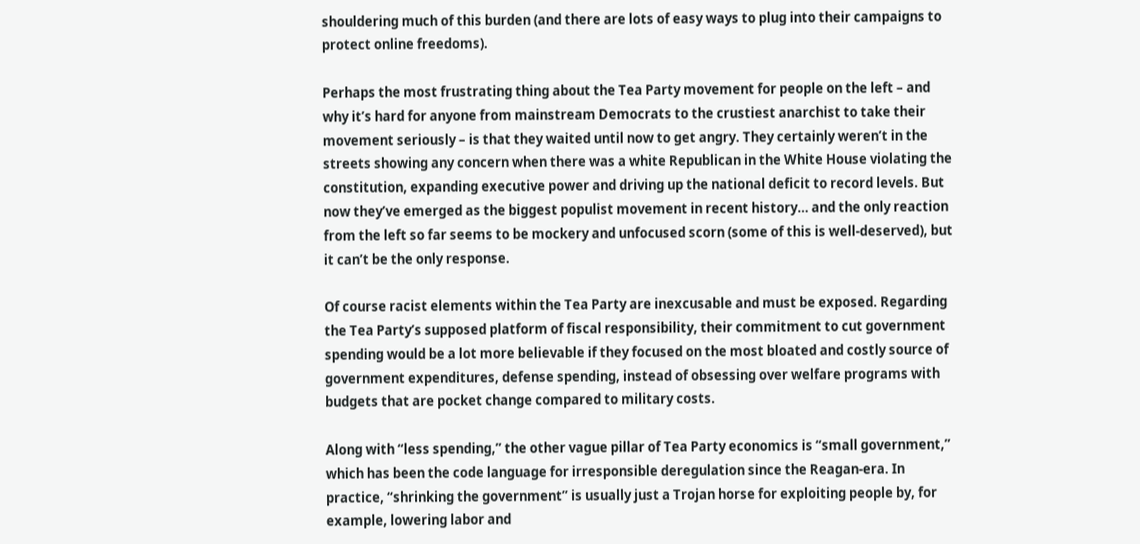shouldering much of this burden (and there are lots of easy ways to plug into their campaigns to protect online freedoms).

Perhaps the most frustrating thing about the Tea Party movement for people on the left – and why it’s hard for anyone from mainstream Democrats to the crustiest anarchist to take their movement seriously – is that they waited until now to get angry. They certainly weren’t in the streets showing any concern when there was a white Republican in the White House violating the constitution, expanding executive power and driving up the national deficit to record levels. But now they’ve emerged as the biggest populist movement in recent history… and the only reaction from the left so far seems to be mockery and unfocused scorn (some of this is well-deserved), but it can’t be the only response.

Of course racist elements within the Tea Party are inexcusable and must be exposed. Regarding the Tea Party’s supposed platform of fiscal responsibility, their commitment to cut government spending would be a lot more believable if they focused on the most bloated and costly source of government expenditures, defense spending, instead of obsessing over welfare programs with budgets that are pocket change compared to military costs.

Along with “less spending,” the other vague pillar of Tea Party economics is “small government,” which has been the code language for irresponsible deregulation since the Reagan-era. In practice, “shrinking the government” is usually just a Trojan horse for exploiting people by, for example, lowering labor and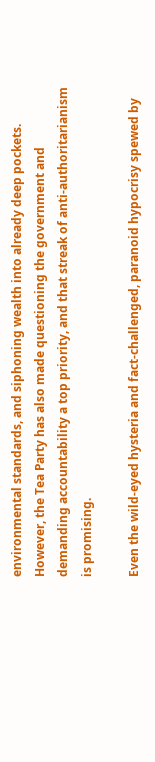environmental standards, and siphoning wealth into already deep pockets. However, the Tea Party has also made questioning the government and demanding accountability a top priority, and that streak of anti-authoritarianism is promising.

Even the wild-eyed hysteria and fact-challenged, paranoid hypocrisy spewed by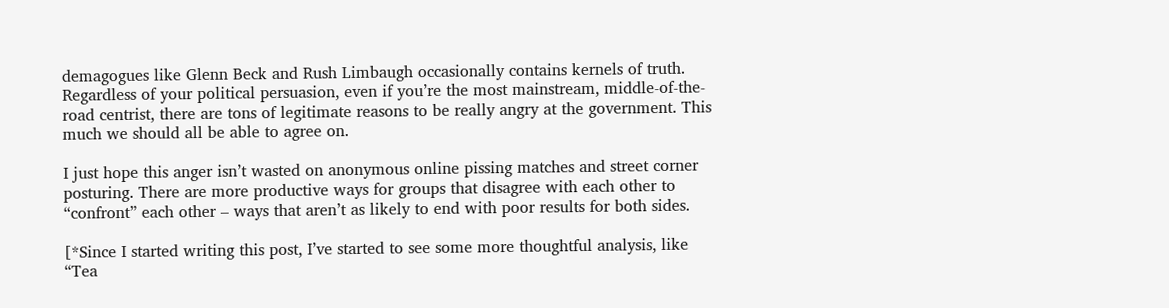demagogues like Glenn Beck and Rush Limbaugh occasionally contains kernels of truth. Regardless of your political persuasion, even if you’re the most mainstream, middle-of-the-road centrist, there are tons of legitimate reasons to be really angry at the government. This much we should all be able to agree on.

I just hope this anger isn’t wasted on anonymous online pissing matches and street corner posturing. There are more productive ways for groups that disagree with each other to “confront” each other – ways that aren’t as likely to end with poor results for both sides.

[*Since I started writing this post, I’ve started to see some more thoughtful analysis, like “Tea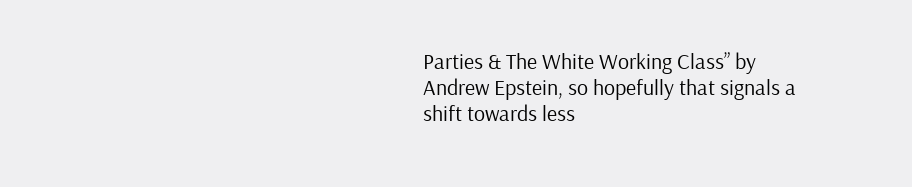Parties & The White Working Class” by Andrew Epstein, so hopefully that signals a shift towards less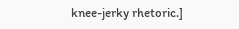knee-jerky rhetoric.]